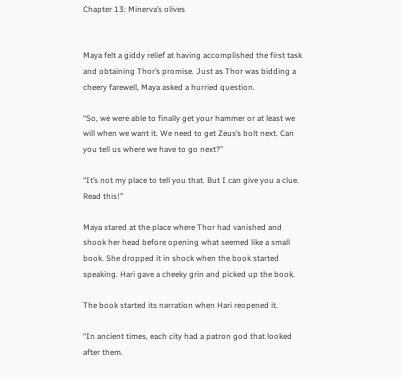Chapter 13: Minerva’s olives


Maya felt a giddy relief at having accomplished the first task and obtaining Thor’s promise. Just as Thor was bidding a cheery farewell, Maya asked a hurried question.

“So, we were able to finally get your hammer or at least we will when we want it. We need to get Zeus’s bolt next. Can you tell us where we have to go next?”

“It’s not my place to tell you that. But I can give you a clue. Read this!”

Maya stared at the place where Thor had vanished and shook her head before opening what seemed like a small book. She dropped it in shock when the book started speaking. Hari gave a cheeky grin and picked up the book.

The book started its narration when Hari reopened it.

“In ancient times, each city had a patron god that looked after them.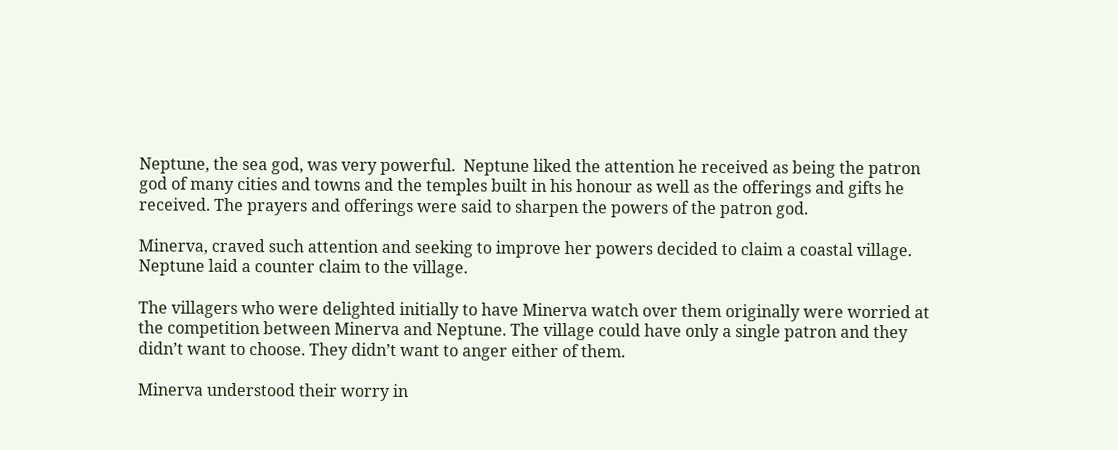Neptune, the sea god, was very powerful.  Neptune liked the attention he received as being the patron god of many cities and towns and the temples built in his honour as well as the offerings and gifts he received. The prayers and offerings were said to sharpen the powers of the patron god.

Minerva, craved such attention and seeking to improve her powers decided to claim a coastal village. Neptune laid a counter claim to the village.

The villagers who were delighted initially to have Minerva watch over them originally were worried at the competition between Minerva and Neptune. The village could have only a single patron and they didn’t want to choose. They didn’t want to anger either of them.

Minerva understood their worry in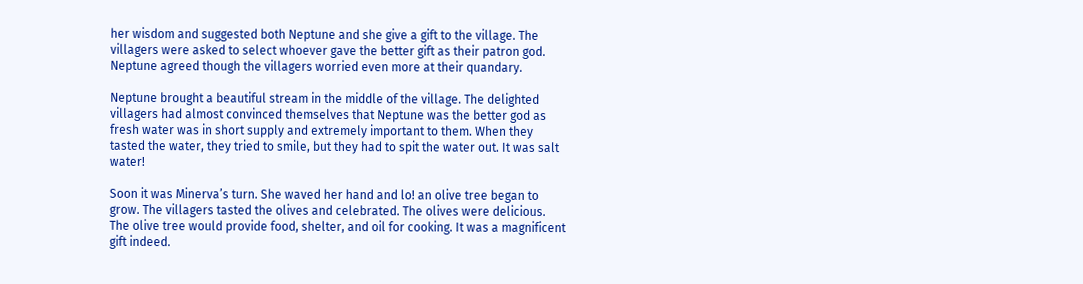her wisdom and suggested both Neptune and she give a gift to the village. The villagers were asked to select whoever gave the better gift as their patron god. Neptune agreed though the villagers worried even more at their quandary.

Neptune brought a beautiful stream in the middle of the village. The delighted villagers had almost convinced themselves that Neptune was the better god as fresh water was in short supply and extremely important to them. When they tasted the water, they tried to smile, but they had to spit the water out. It was salt water!

Soon it was Minerva’s turn. She waved her hand and lo! an olive tree began to grow. The villagers tasted the olives and celebrated. The olives were delicious. The olive tree would provide food, shelter, and oil for cooking. It was a magnificent gift indeed.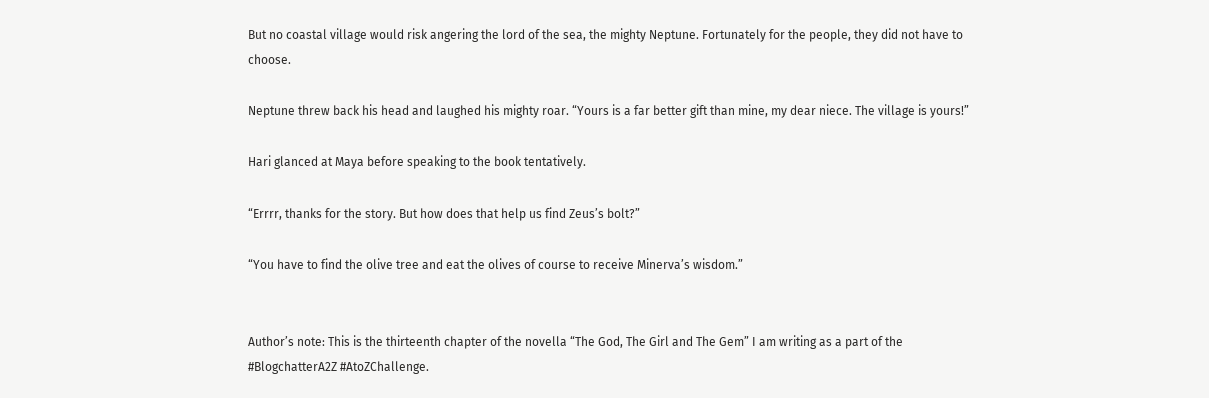But no coastal village would risk angering the lord of the sea, the mighty Neptune. Fortunately for the people, they did not have to choose.

Neptune threw back his head and laughed his mighty roar. “Yours is a far better gift than mine, my dear niece. The village is yours!”

Hari glanced at Maya before speaking to the book tentatively.

“Errrr, thanks for the story. But how does that help us find Zeus’s bolt?”

“You have to find the olive tree and eat the olives of course to receive Minerva’s wisdom.”


Author’s note: This is the thirteenth chapter of the novella “The God, The Girl and The Gem” I am writing as a part of the #BlogchatterA2Z #AtoZChallenge.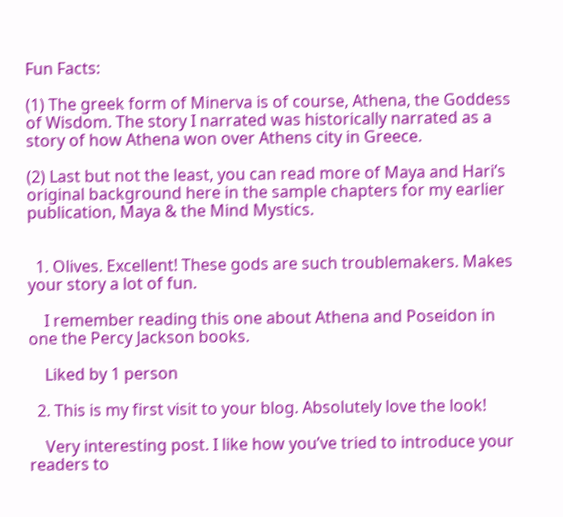Fun Facts:

(1) The greek form of Minerva is of course, Athena, the Goddess of Wisdom. The story I narrated was historically narrated as a story of how Athena won over Athens city in Greece.

(2) Last but not the least, you can read more of Maya and Hari’s original background here in the sample chapters for my earlier publication, Maya & the Mind Mystics.


  1. Olives. Excellent! These gods are such troublemakers. Makes your story a lot of fun.

    I remember reading this one about Athena and Poseidon in one the Percy Jackson books.

    Liked by 1 person

  2. This is my first visit to your blog. Absolutely love the look!

    Very interesting post. I like how you’ve tried to introduce your readers to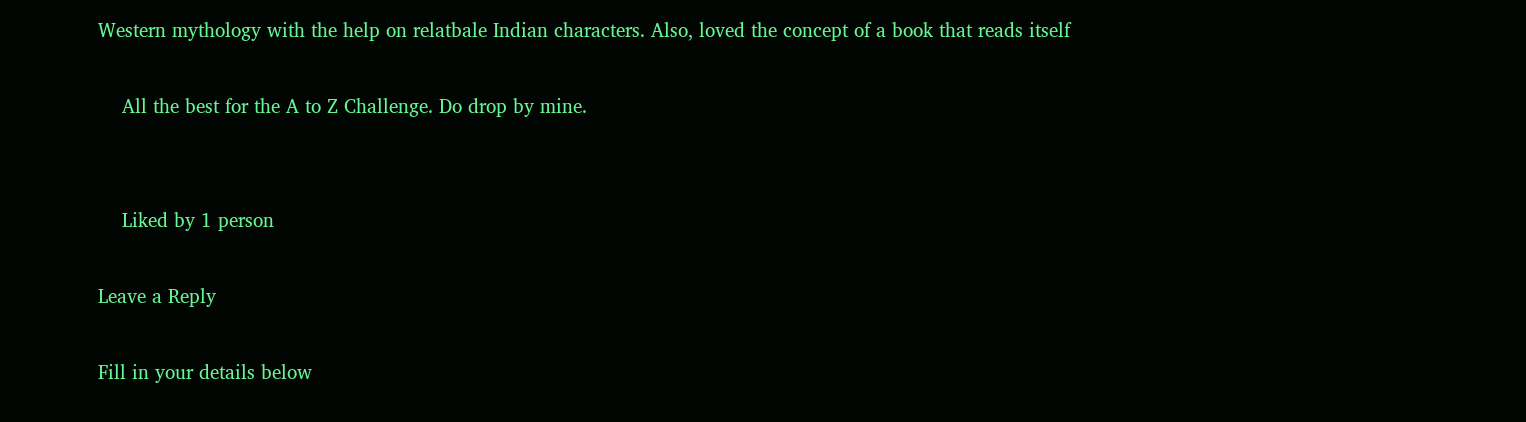Western mythology with the help on relatbale Indian characters. Also, loved the concept of a book that reads itself

    All the best for the A to Z Challenge. Do drop by mine.


    Liked by 1 person

Leave a Reply

Fill in your details below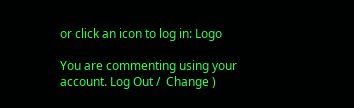or click an icon to log in: Logo

You are commenting using your account. Log Out /  Change )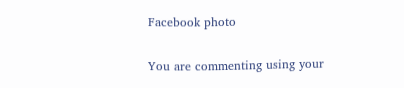Facebook photo

You are commenting using your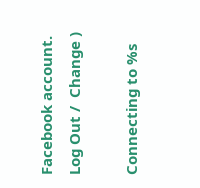Facebook account. Log Out /  Change )

Connecting to %s